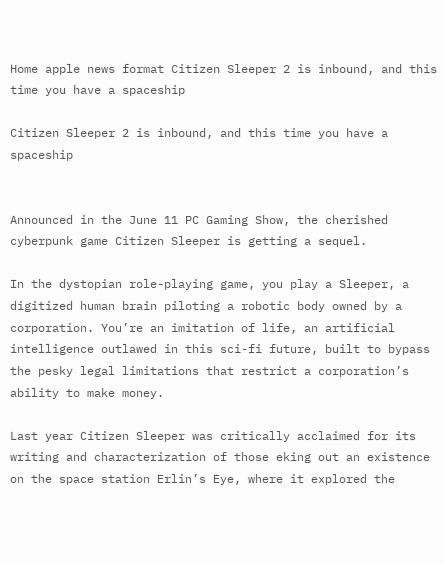Home apple news format Citizen Sleeper 2 is inbound, and this time you have a spaceship

Citizen Sleeper 2 is inbound, and this time you have a spaceship


Announced in the June 11 PC Gaming Show, the cherished cyberpunk game Citizen Sleeper is getting a sequel.

In the dystopian role-playing game, you play a Sleeper, a digitized human brain piloting a robotic body owned by a corporation. You’re an imitation of life, an artificial intelligence outlawed in this sci-fi future, built to bypass the pesky legal limitations that restrict a corporation’s ability to make money.

Last year Citizen Sleeper was critically acclaimed for its writing and characterization of those eking out an existence on the space station Erlin’s Eye, where it explored the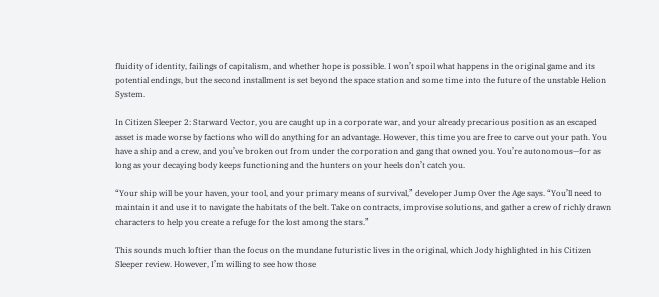fluidity of identity, failings of capitalism, and whether hope is possible. I won’t spoil what happens in the original game and its potential endings, but the second installment is set beyond the space station and some time into the future of the unstable Helion System.

In Citizen Sleeper 2: Starward Vector, you are caught up in a corporate war, and your already precarious position as an escaped asset is made worse by factions who will do anything for an advantage. However, this time you are free to carve out your path. You have a ship and a crew, and you’ve broken out from under the corporation and gang that owned you. You’re autonomous—for as long as your decaying body keeps functioning and the hunters on your heels don’t catch you.

“Your ship will be your haven, your tool, and your primary means of survival,” developer Jump Over the Age says. “You’ll need to maintain it and use it to navigate the habitats of the belt. Take on contracts, improvise solutions, and gather a crew of richly drawn characters to help you create a refuge for the lost among the stars.”

This sounds much loftier than the focus on the mundane futuristic lives in the original, which Jody highlighted in his Citizen Sleeper review. However, I’m willing to see how those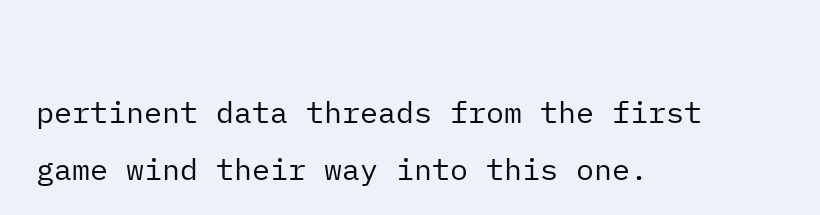pertinent data threads from the first game wind their way into this one.